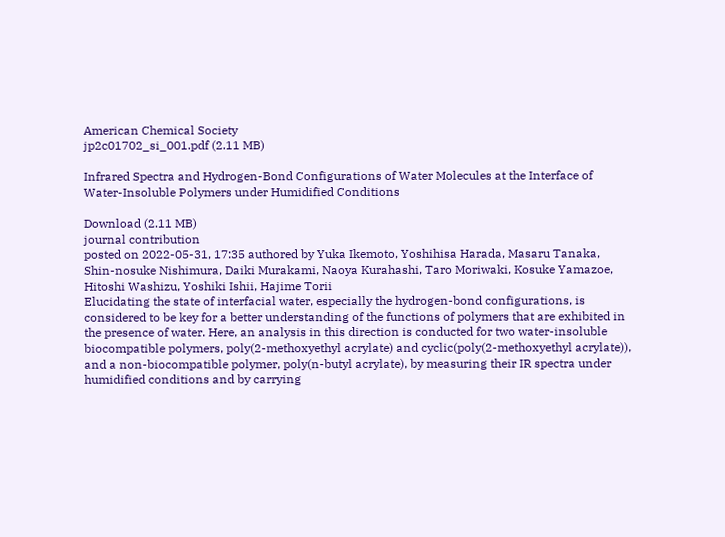American Chemical Society
jp2c01702_si_001.pdf (2.11 MB)

Infrared Spectra and Hydrogen-Bond Configurations of Water Molecules at the Interface of Water-Insoluble Polymers under Humidified Conditions

Download (2.11 MB)
journal contribution
posted on 2022-05-31, 17:35 authored by Yuka Ikemoto, Yoshihisa Harada, Masaru Tanaka, Shin-nosuke Nishimura, Daiki Murakami, Naoya Kurahashi, Taro Moriwaki, Kosuke Yamazoe, Hitoshi Washizu, Yoshiki Ishii, Hajime Torii
Elucidating the state of interfacial water, especially the hydrogen-bond configurations, is considered to be key for a better understanding of the functions of polymers that are exhibited in the presence of water. Here, an analysis in this direction is conducted for two water-insoluble biocompatible polymers, poly(2-methoxyethyl acrylate) and cyclic(poly(2-methoxyethyl acrylate)), and a non-biocompatible polymer, poly(n-butyl acrylate), by measuring their IR spectra under humidified conditions and by carrying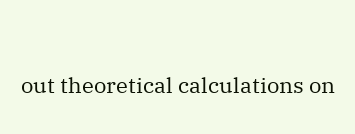out theoretical calculations on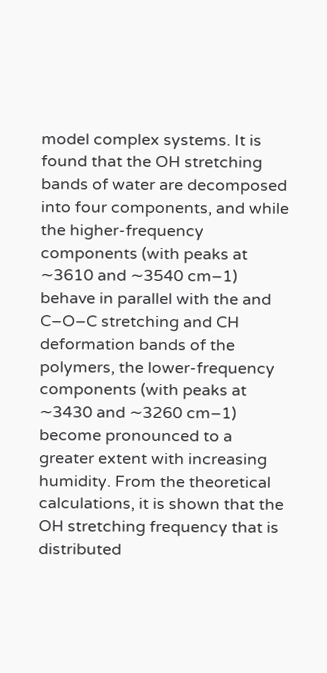model complex systems. It is found that the OH stretching bands of water are decomposed into four components, and while the higher-frequency components (with peaks at ∼3610 and ∼3540 cm–1) behave in parallel with the and C–O–C stretching and CH deformation bands of the polymers, the lower-frequency components (with peaks at ∼3430 and ∼3260 cm–1) become pronounced to a greater extent with increasing humidity. From the theoretical calculations, it is shown that the OH stretching frequency that is distributed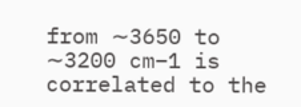from ∼3650 to ∼3200 cm–1 is correlated to the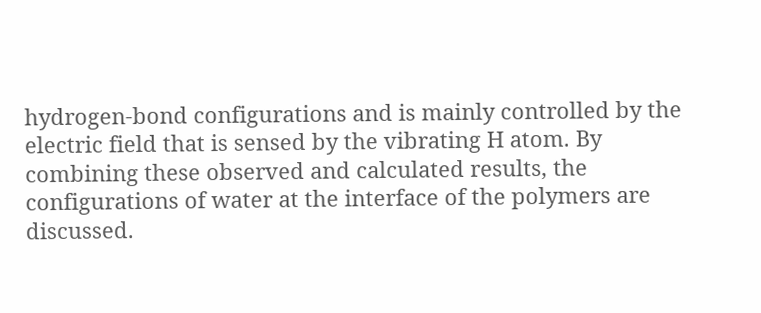hydrogen-bond configurations and is mainly controlled by the electric field that is sensed by the vibrating H atom. By combining these observed and calculated results, the configurations of water at the interface of the polymers are discussed.